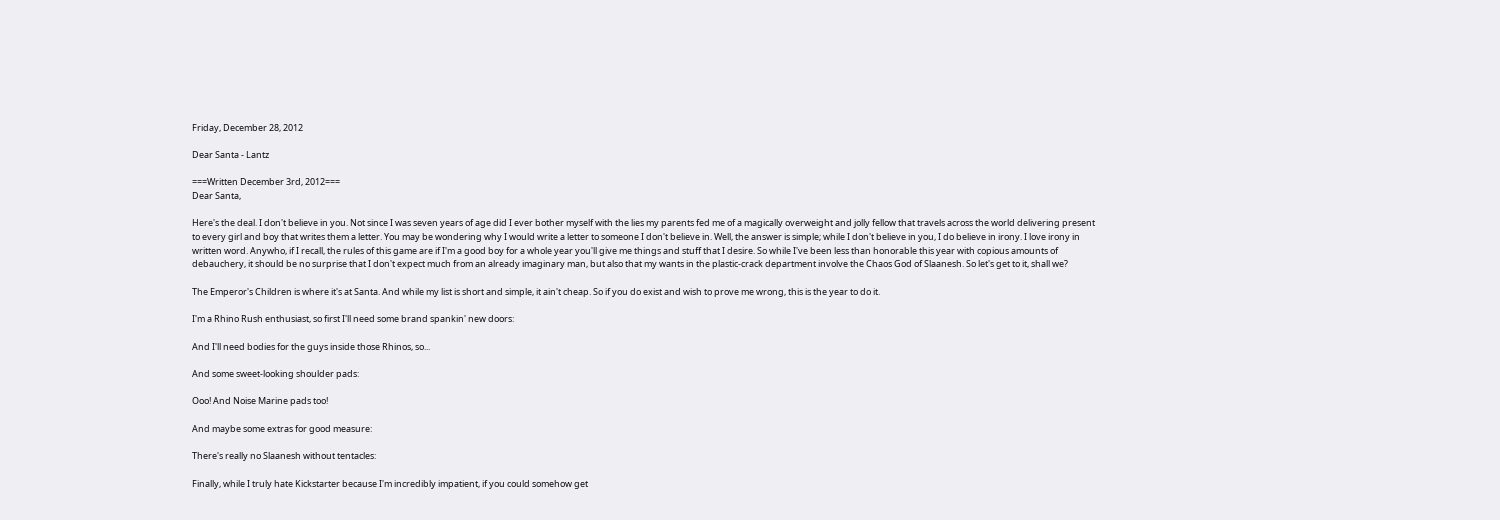Friday, December 28, 2012

Dear Santa - Lantz

===Written December 3rd, 2012===
Dear Santa,

Here's the deal. I don't believe in you. Not since I was seven years of age did I ever bother myself with the lies my parents fed me of a magically overweight and jolly fellow that travels across the world delivering present to every girl and boy that writes them a letter. You may be wondering why I would write a letter to someone I don't believe in. Well, the answer is simple; while I don't believe in you, I do believe in irony. I love irony in written word. Anywho, if I recall, the rules of this game are if I'm a good boy for a whole year you'll give me things and stuff that I desire. So while I've been less than honorable this year with copious amounts of debauchery, it should be no surprise that I don't expect much from an already imaginary man, but also that my wants in the plastic-crack department involve the Chaos God of Slaanesh. So let's get to it, shall we?

The Emperor's Children is where it's at Santa. And while my list is short and simple, it ain't cheap. So if you do exist and wish to prove me wrong, this is the year to do it.

I'm a Rhino Rush enthusiast, so first I'll need some brand spankin' new doors:

And I'll need bodies for the guys inside those Rhinos, so...

And some sweet-looking shoulder pads:

Ooo! And Noise Marine pads too!

And maybe some extras for good measure:

There's really no Slaanesh without tentacles:

Finally, while I truly hate Kickstarter because I'm incredibly impatient, if you could somehow get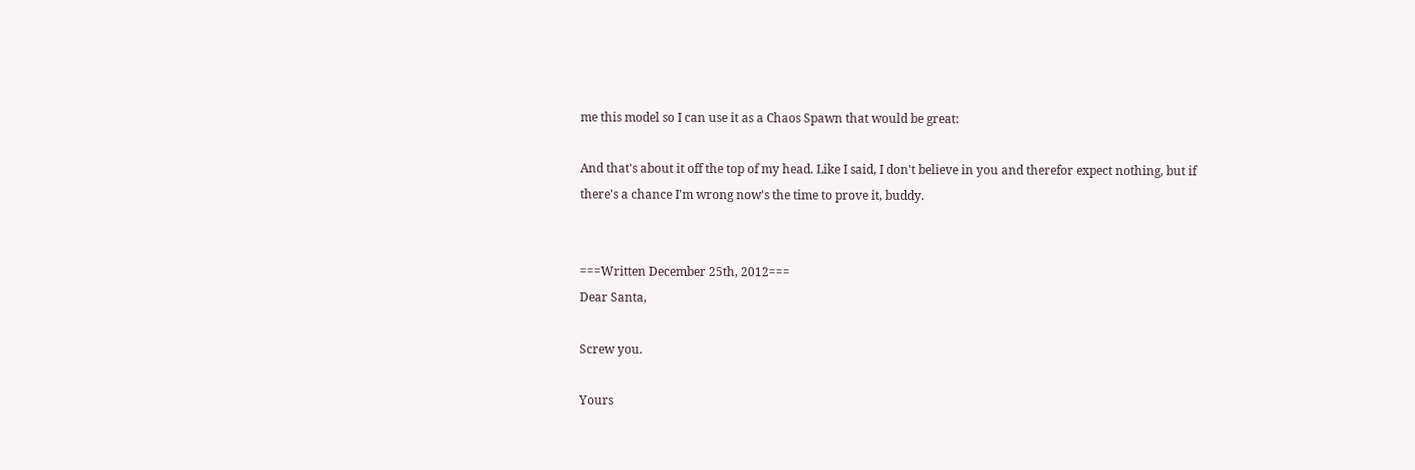me this model so I can use it as a Chaos Spawn that would be great:

And that's about it off the top of my head. Like I said, I don't believe in you and therefor expect nothing, but if there's a chance I'm wrong now's the time to prove it, buddy.


===Written December 25th, 2012===
Dear Santa,

Screw you.

Yours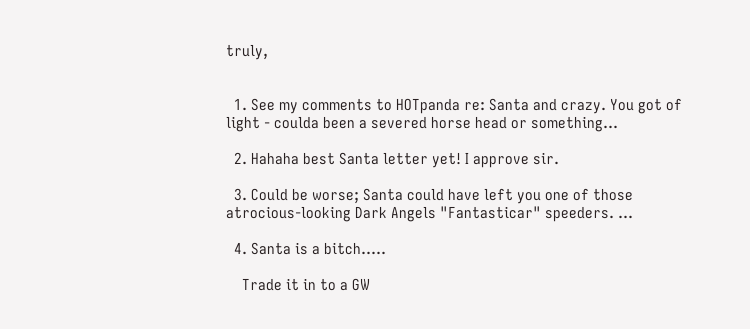truly,


  1. See my comments to HOTpanda re: Santa and crazy. You got of light - coulda been a severed horse head or something...

  2. Hahaha best Santa letter yet! I approve sir.

  3. Could be worse; Santa could have left you one of those atrocious-looking Dark Angels "Fantasticar" speeders. ...

  4. Santa is a bitch.....

    Trade it in to a GW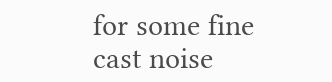for some fine cast noise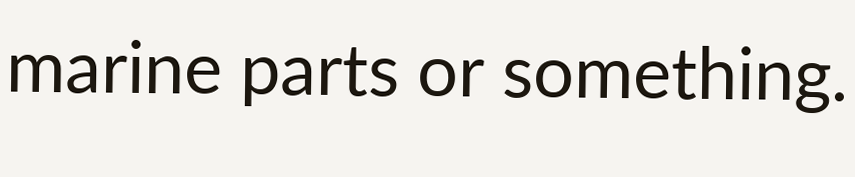marine parts or something.